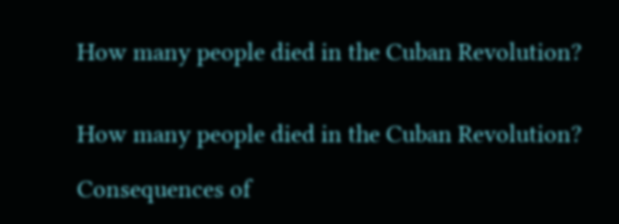How many people died in the Cuban Revolution?


How many people died in the Cuban Revolution?

Consequences of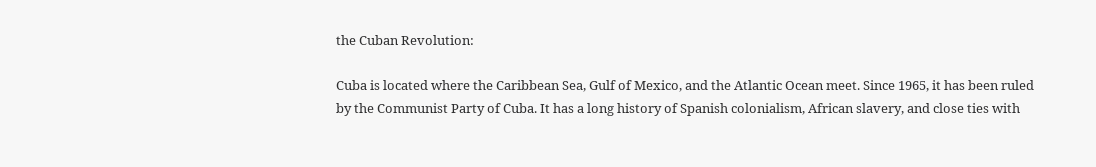the Cuban Revolution:

Cuba is located where the Caribbean Sea, Gulf of Mexico, and the Atlantic Ocean meet. Since 1965, it has been ruled by the Communist Party of Cuba. It has a long history of Spanish colonialism, African slavery, and close ties with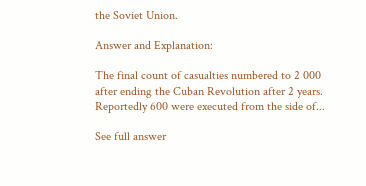the Soviet Union.

Answer and Explanation:

The final count of casualties numbered to 2 000 after ending the Cuban Revolution after 2 years. Reportedly 600 were executed from the side of...

See full answer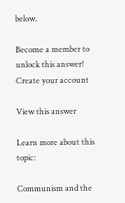below.

Become a member to unlock this answer! Create your account

View this answer

Learn more about this topic:

Communism and the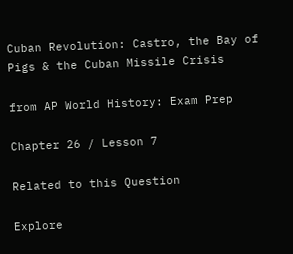Cuban Revolution: Castro, the Bay of Pigs & the Cuban Missile Crisis

from AP World History: Exam Prep

Chapter 26 / Lesson 7

Related to this Question

Explore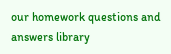our homework questions and answers library